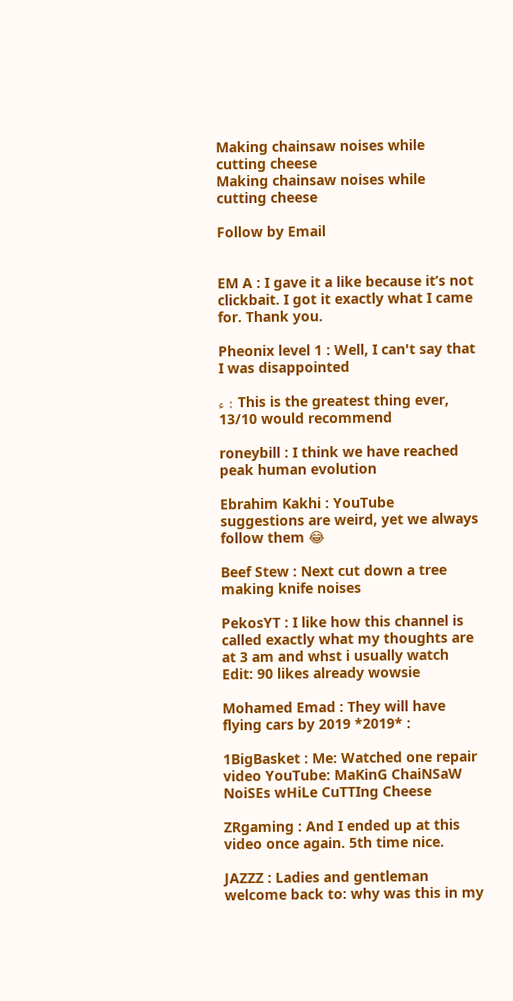Making chainsaw noises while cutting cheese
Making chainsaw noises while cutting cheese

Follow by Email


EM A : I gave it a like because it’s not clickbait. I got it exactly what I came for. Thank you.

Pheonix level 1 : Well, I can't say that I was disappointed

ء : This is the greatest thing ever, 13/10 would recommend

roneybill : I think we have reached peak human evolution

Ebrahim Kakhi : YouTube suggestions are weird, yet we always follow them 😂

Beef Stew : Next cut down a tree making knife noises

PekosYT : I like how this channel is called exactly what my thoughts are at 3 am and whst i usually watch Edit: 90 likes already wowsie

Mohamed Emad : They will have flying cars by 2019 *2019* :

1BigBasket : Me: Watched one repair video YouTube: MaKinG ChaiNSaW NoiSEs wHiLe CuTTIng Cheese

ZRgaming : And I ended up at this video once again. 5th time nice.

JAZZZ : Ladies and gentleman welcome back to: why was this in my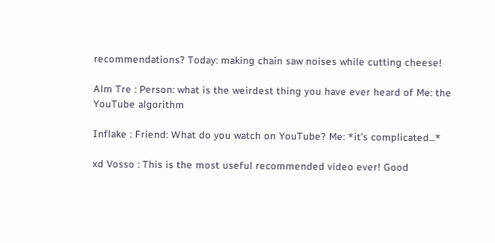recommendations? Today: making chain saw noises while cutting cheese!

Alm Tre : Person: what is the weirdest thing you have ever heard of Me: the YouTube algorithm

Inflake : Friend: What do you watch on YouTube? Me: *it’s complicated...*

xd Vosso : This is the most useful recommended video ever! Good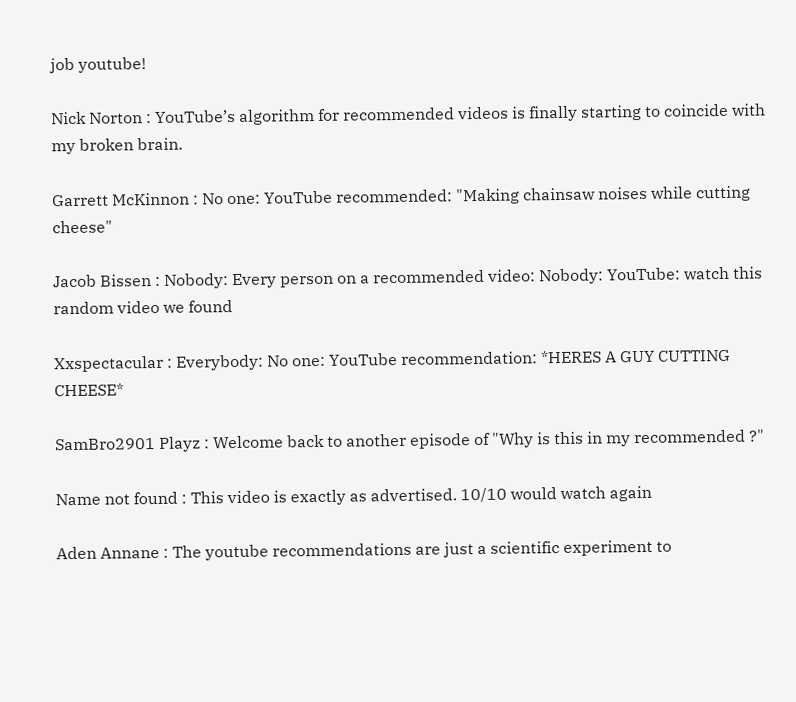job youtube!

Nick Norton : YouTube’s algorithm for recommended videos is finally starting to coincide with my broken brain.

Garrett McKinnon : No one: YouTube recommended: "Making chainsaw noises while cutting cheese"

Jacob Bissen : Nobody: Every person on a recommended video: Nobody: YouTube: watch this random video we found

Xxspectacular : Everybody: No one: YouTube recommendation: *HERES A GUY CUTTING CHEESE*

SamBro2901 Playz : Welcome back to another episode of "Why is this in my recommended ?"

Name not found : This video is exactly as advertised. 10/10 would watch again

Aden Annane : The youtube recommendations are just a scientific experiment to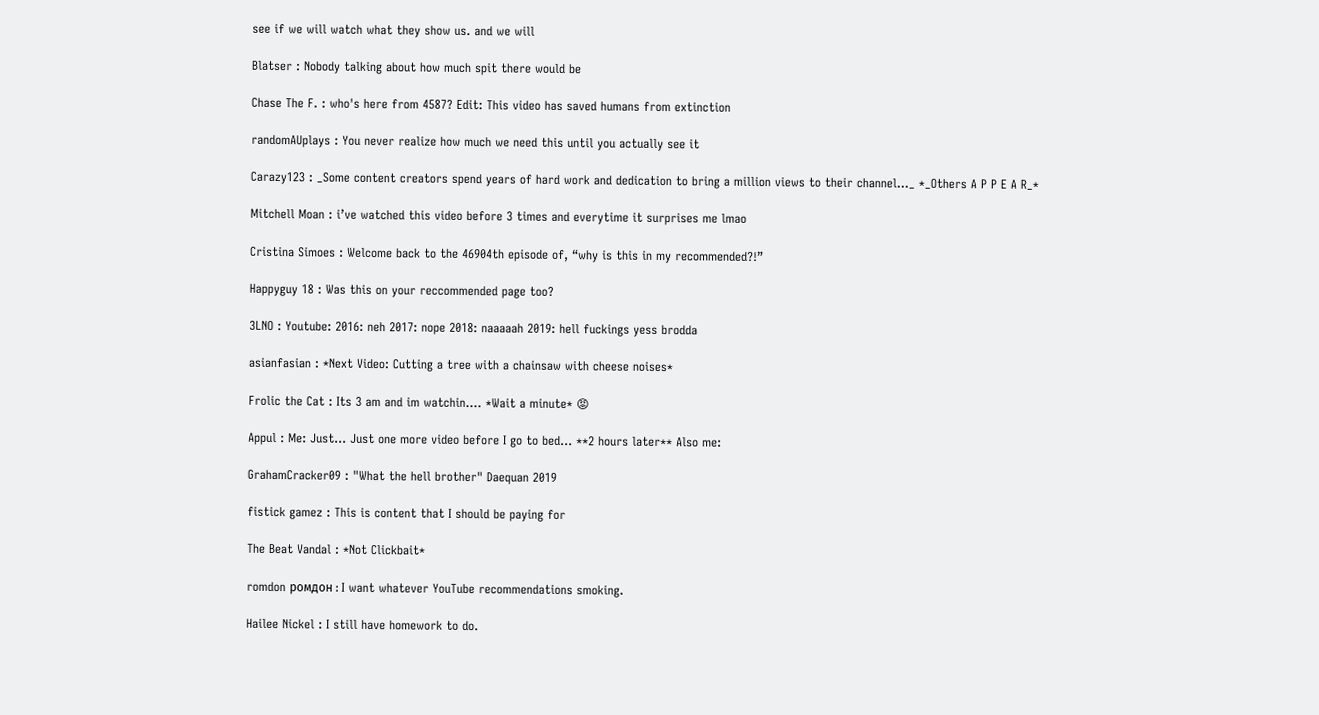see if we will watch what they show us. and we will

Blatser : Nobody talking about how much spit there would be

Chase The F. : who's here from 4587? Edit: This video has saved humans from extinction

randomAUplays : You never realize how much we need this until you actually see it

Carazy123 : _Some content creators spend years of hard work and dedication to bring a million views to their channel..._ *_Others A P P E A R_*

Mitchell Moan : i’ve watched this video before 3 times and everytime it surprises me lmao

Cristina Simoes : Welcome back to the 46904th episode of, “why is this in my recommended?!”

Happyguy 18 : Was this on your reccommended page too?

3LNO : Youtube: 2016: neh 2017: nope 2018: naaaaah 2019: hell fuckings yess brodda

asianfasian : *Next Video: Cutting a tree with a chainsaw with cheese noises*

Frolic the Cat : Its 3 am and im watchin.... *Wait a minute* 😡

Appul : Me: Just... Just one more video before I go to bed... **2 hours later** Also me:

GrahamCracker09 : "What the hell brother" Daequan 2019

fistick gamez : This is content that I should be paying for

The Beat Vandal : *Not Clickbait*

romdon ромдон : I want whatever YouTube recommendations smoking.

Hailee Nickel : I still have homework to do.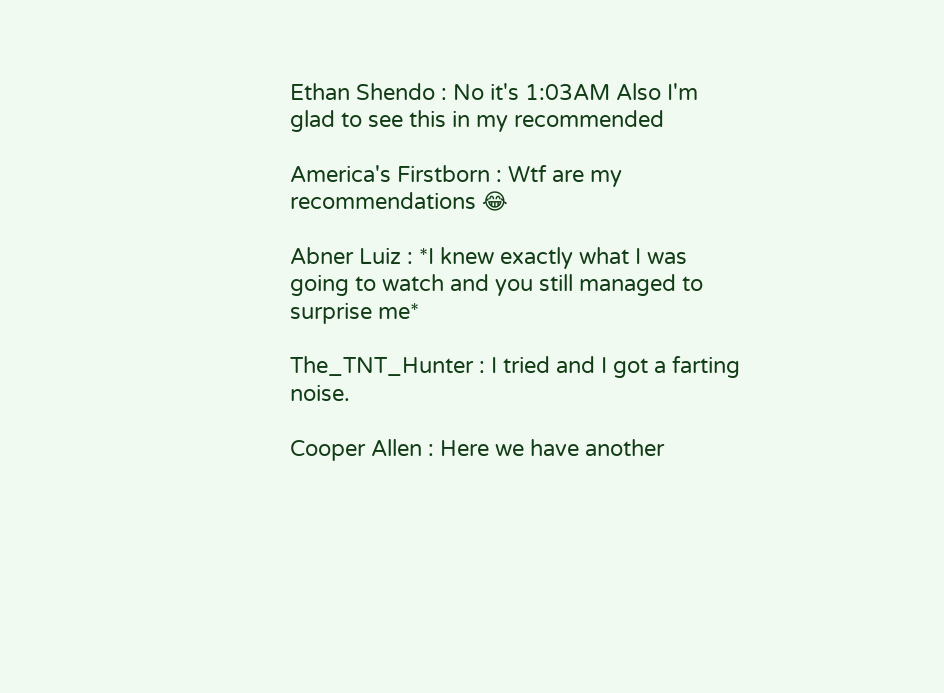Ethan Shendo : No it's 1:03AM Also I'm glad to see this in my recommended

America's Firstborn : Wtf are my recommendations 😂

Abner Luiz : *I knew exactly what I was going to watch and you still managed to surprise me*

The_TNT_Hunter : I tried and I got a farting noise.

Cooper Allen : Here we have another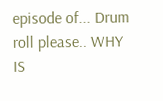episode of... Drum roll please.. WHY IS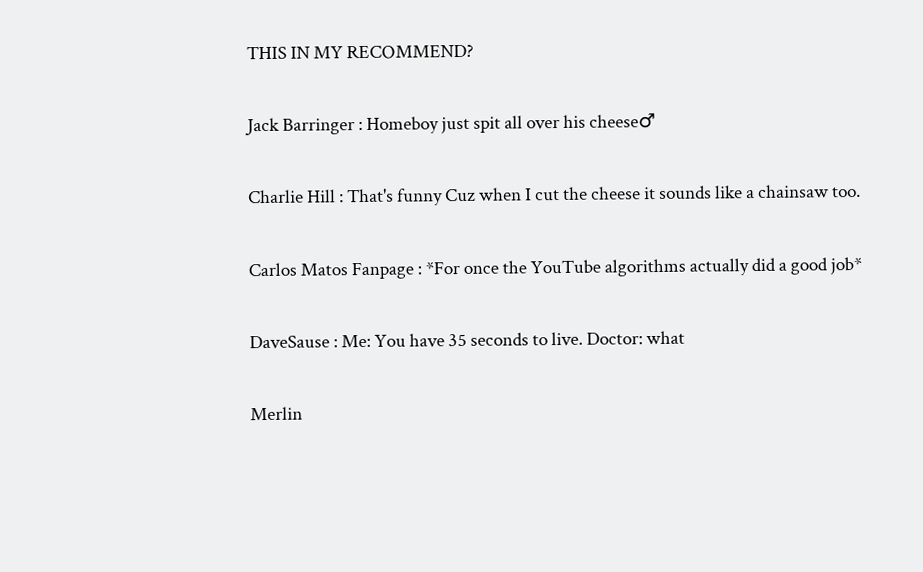THIS IN MY RECOMMEND?

Jack Barringer : Homeboy just spit all over his cheese♂

Charlie Hill : That's funny Cuz when I cut the cheese it sounds like a chainsaw too.

Carlos Matos Fanpage : *For once the YouTube algorithms actually did a good job*

DaveSause : Me: You have 35 seconds to live. Doctor: what

Merlin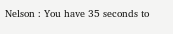Nelson : You have 35 seconds to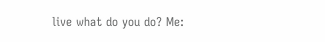live what do you do? Me: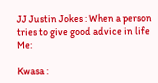JJ Justin Jokes : When a person tries to give good advice in life Me:

Kwasa :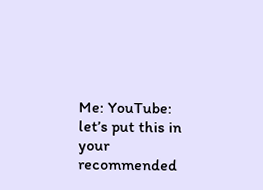Me: YouTube: let’s put this in your recommended